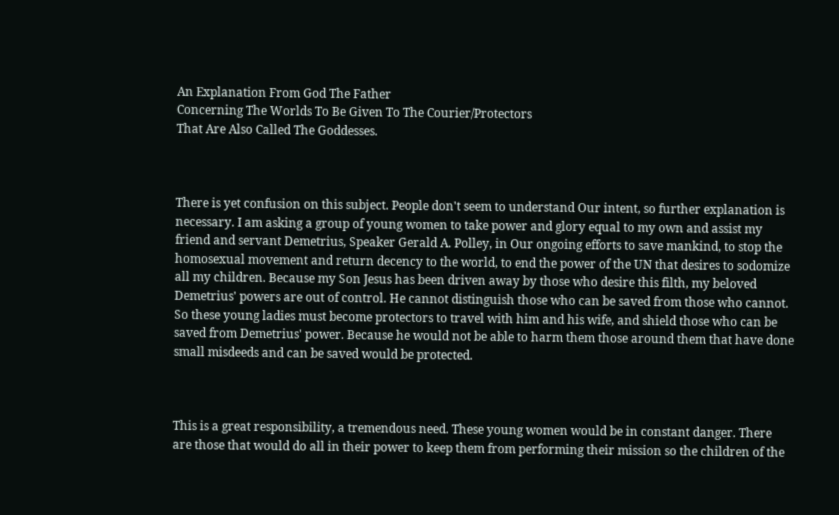An Explanation From God The Father
Concerning The Worlds To Be Given To The Courier/Protectors
That Are Also Called The Goddesses.



There is yet confusion on this subject. People don't seem to understand Our intent, so further explanation is necessary. I am asking a group of young women to take power and glory equal to my own and assist my friend and servant Demetrius, Speaker Gerald A. Polley, in Our ongoing efforts to save mankind, to stop the homosexual movement and return decency to the world, to end the power of the UN that desires to sodomize all my children. Because my Son Jesus has been driven away by those who desire this filth, my beloved Demetrius' powers are out of control. He cannot distinguish those who can be saved from those who cannot. So these young ladies must become protectors to travel with him and his wife, and shield those who can be saved from Demetrius' power. Because he would not be able to harm them those around them that have done small misdeeds and can be saved would be protected.



This is a great responsibility, a tremendous need. These young women would be in constant danger. There are those that would do all in their power to keep them from performing their mission so the children of the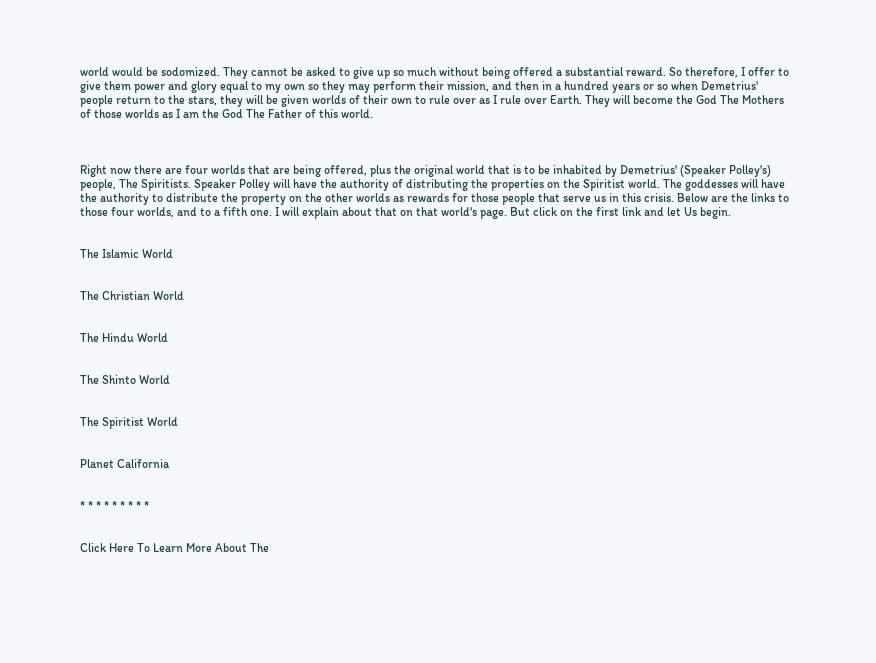world would be sodomized. They cannot be asked to give up so much without being offered a substantial reward. So therefore, I offer to give them power and glory equal to my own so they may perform their mission, and then in a hundred years or so when Demetrius' people return to the stars, they will be given worlds of their own to rule over as I rule over Earth. They will become the God The Mothers of those worlds as I am the God The Father of this world.



Right now there are four worlds that are being offered, plus the original world that is to be inhabited by Demetrius' (Speaker Polley's) people, The Spiritists. Speaker Polley will have the authority of distributing the properties on the Spiritist world. The goddesses will have the authority to distribute the property on the other worlds as rewards for those people that serve us in this crisis. Below are the links to those four worlds, and to a fifth one. I will explain about that on that world's page. But click on the first link and let Us begin.


The Islamic World


The Christian World


The Hindu World


The Shinto World


The Spiritist World


Planet California


* * * * * * * * *


Click Here To Learn More About The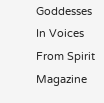Goddesses
In Voices From Spirit Magazine